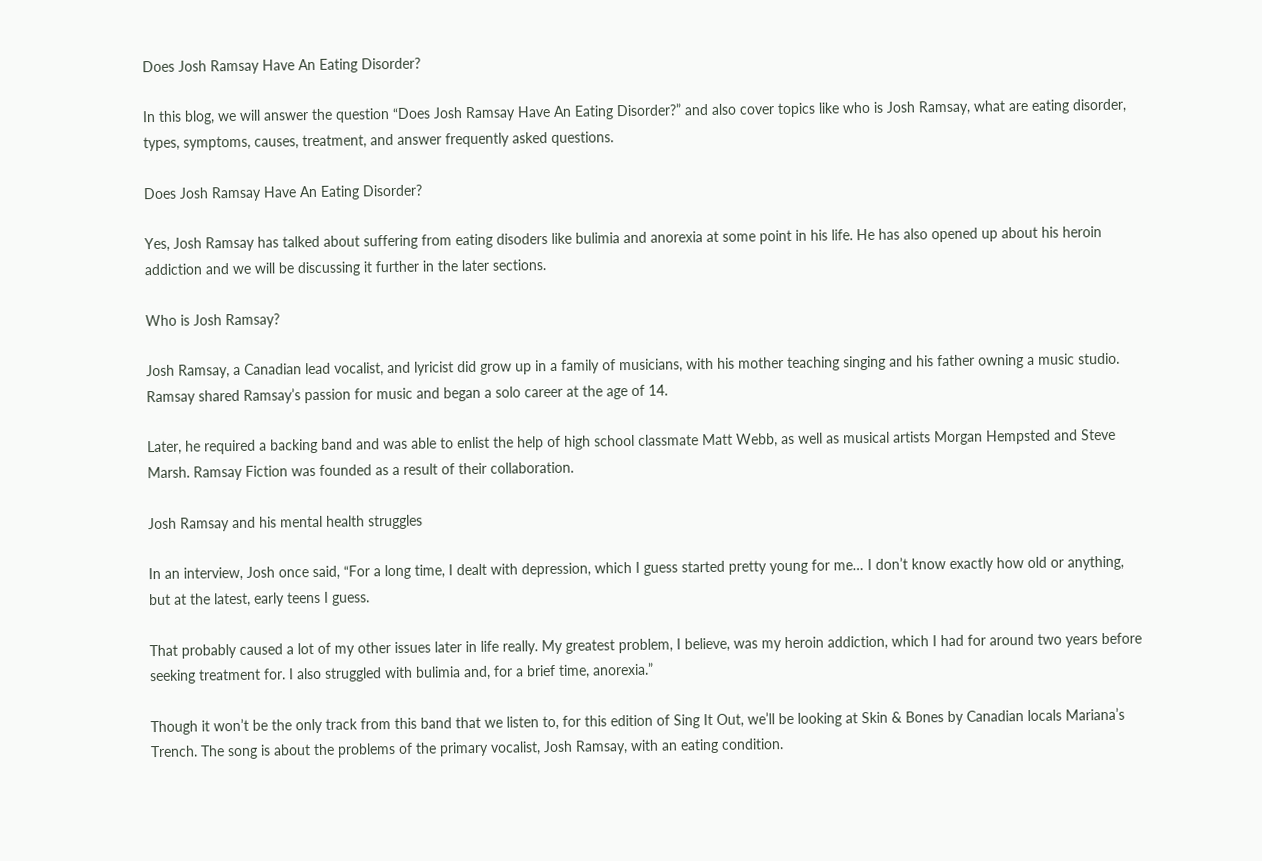Does Josh Ramsay Have An Eating Disorder?

In this blog, we will answer the question “Does Josh Ramsay Have An Eating Disorder?” and also cover topics like who is Josh Ramsay, what are eating disorder, types, symptoms, causes, treatment, and answer frequently asked questions.

Does Josh Ramsay Have An Eating Disorder?

Yes, Josh Ramsay has talked about suffering from eating disoders like bulimia and anorexia at some point in his life. He has also opened up about his heroin addiction and we will be discussing it further in the later sections.

Who is Josh Ramsay?

Josh Ramsay, a Canadian lead vocalist, and lyricist did grow up in a family of musicians, with his mother teaching singing and his father owning a music studio. Ramsay shared Ramsay’s passion for music and began a solo career at the age of 14.

Later, he required a backing band and was able to enlist the help of high school classmate Matt Webb, as well as musical artists Morgan Hempsted and Steve Marsh. Ramsay Fiction was founded as a result of their collaboration.

Josh Ramsay and his mental health struggles

In an interview, Josh once said, “For a long time, I dealt with depression, which I guess started pretty young for me… I don’t know exactly how old or anything, but at the latest, early teens I guess.

That probably caused a lot of my other issues later in life really. My greatest problem, I believe, was my heroin addiction, which I had for around two years before seeking treatment for. I also struggled with bulimia and, for a brief time, anorexia.”

Though it won’t be the only track from this band that we listen to, for this edition of Sing It Out, we’ll be looking at Skin & Bones by Canadian locals Mariana’s Trench. The song is about the problems of the primary vocalist, Josh Ramsay, with an eating condition.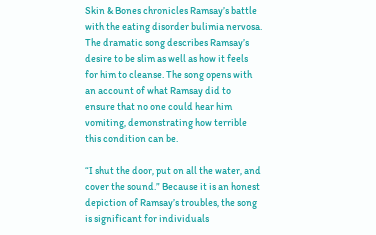Skin & Bones chronicles Ramsay’s battle with the eating disorder bulimia nervosa. The dramatic song describes Ramsay’s desire to be slim as well as how it feels for him to cleanse. The song opens with an account of what Ramsay did to ensure that no one could hear him vomiting, demonstrating how terrible this condition can be.

“I shut the door, put on all the water, and cover the sound.” Because it is an honest depiction of Ramsay’s troubles, the song is significant for individuals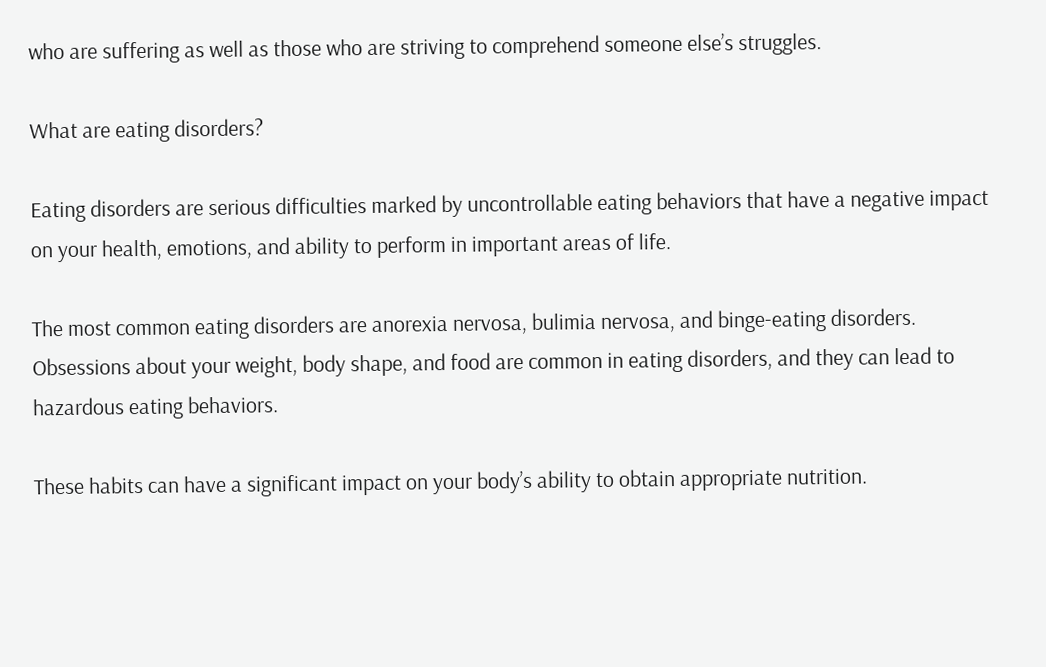who are suffering as well as those who are striving to comprehend someone else’s struggles.

What are eating disorders?

Eating disorders are serious difficulties marked by uncontrollable eating behaviors that have a negative impact on your health, emotions, and ability to perform in important areas of life.

The most common eating disorders are anorexia nervosa, bulimia nervosa, and binge-eating disorders. Obsessions about your weight, body shape, and food are common in eating disorders, and they can lead to hazardous eating behaviors.

These habits can have a significant impact on your body’s ability to obtain appropriate nutrition.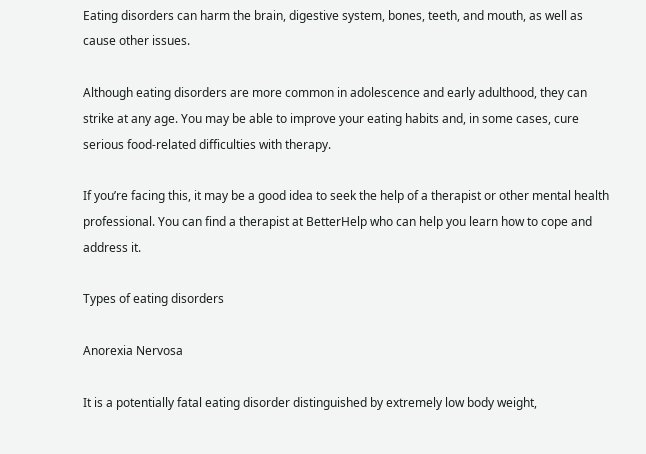Eating disorders can harm the brain, digestive system, bones, teeth, and mouth, as well as cause other issues.

Although eating disorders are more common in adolescence and early adulthood, they can strike at any age. You may be able to improve your eating habits and, in some cases, cure serious food-related difficulties with therapy.

If you’re facing this, it may be a good idea to seek the help of a therapist or other mental health professional. You can find a therapist at BetterHelp who can help you learn how to cope and address it.

Types of eating disorders

Anorexia Nervosa

It is a potentially fatal eating disorder distinguished by extremely low body weight,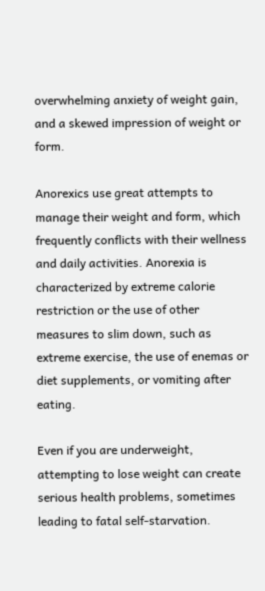overwhelming anxiety of weight gain, and a skewed impression of weight or form.

Anorexics use great attempts to manage their weight and form, which frequently conflicts with their wellness and daily activities. Anorexia is characterized by extreme calorie restriction or the use of other measures to slim down, such as extreme exercise, the use of enemas or diet supplements, or vomiting after eating.

Even if you are underweight, attempting to lose weight can create serious health problems, sometimes leading to fatal self-starvation.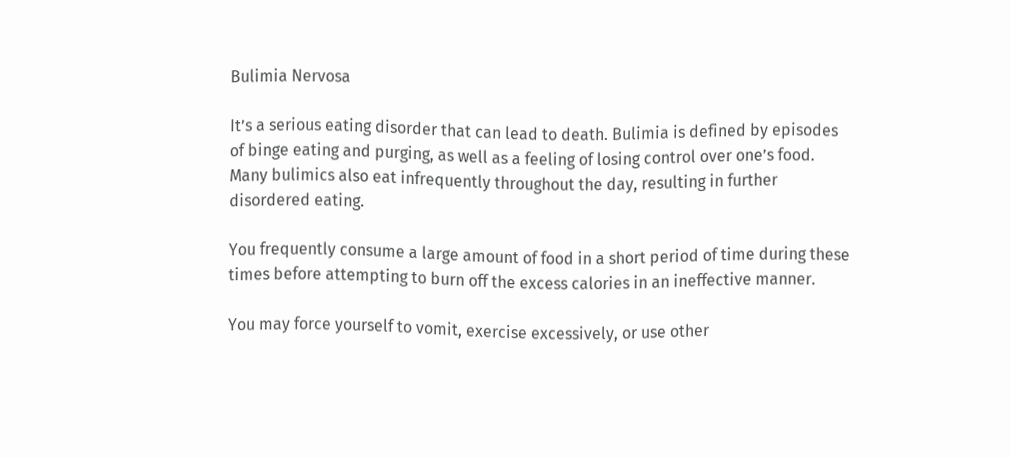Bulimia Nervosa

It’s a serious eating disorder that can lead to death. Bulimia is defined by episodes of binge eating and purging, as well as a feeling of losing control over one’s food. Many bulimics also eat infrequently throughout the day, resulting in further disordered eating.

You frequently consume a large amount of food in a short period of time during these times before attempting to burn off the excess calories in an ineffective manner.

You may force yourself to vomit, exercise excessively, or use other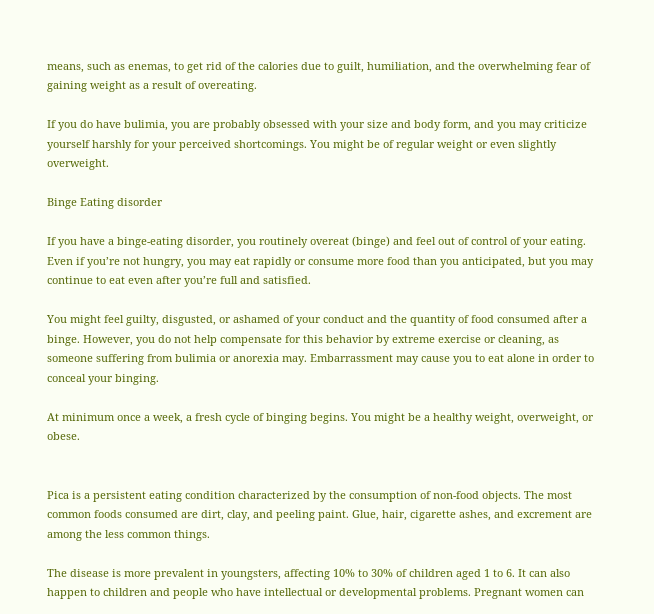means, such as enemas, to get rid of the calories due to guilt, humiliation, and the overwhelming fear of gaining weight as a result of overeating.

If you do have bulimia, you are probably obsessed with your size and body form, and you may criticize yourself harshly for your perceived shortcomings. You might be of regular weight or even slightly overweight.

Binge Eating disorder

If you have a binge-eating disorder, you routinely overeat (binge) and feel out of control of your eating. Even if you’re not hungry, you may eat rapidly or consume more food than you anticipated, but you may continue to eat even after you’re full and satisfied.

You might feel guilty, disgusted, or ashamed of your conduct and the quantity of food consumed after a binge. However, you do not help compensate for this behavior by extreme exercise or cleaning, as someone suffering from bulimia or anorexia may. Embarrassment may cause you to eat alone in order to conceal your binging.

At minimum once a week, a fresh cycle of binging begins. You might be a healthy weight, overweight, or obese.


Pica is a persistent eating condition characterized by the consumption of non-food objects. The most common foods consumed are dirt, clay, and peeling paint. Glue, hair, cigarette ashes, and excrement are among the less common things.

The disease is more prevalent in youngsters, affecting 10% to 30% of children aged 1 to 6. It can also happen to children and people who have intellectual or developmental problems. Pregnant women can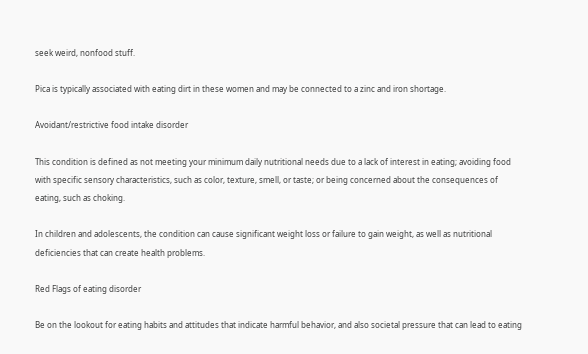seek weird, nonfood stuff.

Pica is typically associated with eating dirt in these women and may be connected to a zinc and iron shortage.

Avoidant/restrictive food intake disorder

This condition is defined as not meeting your minimum daily nutritional needs due to a lack of interest in eating; avoiding food with specific sensory characteristics, such as color, texture, smell, or taste; or being concerned about the consequences of eating, such as choking.

In children and adolescents, the condition can cause significant weight loss or failure to gain weight, as well as nutritional deficiencies that can create health problems.

Red Flags of eating disorder

Be on the lookout for eating habits and attitudes that indicate harmful behavior, and also societal pressure that can lead to eating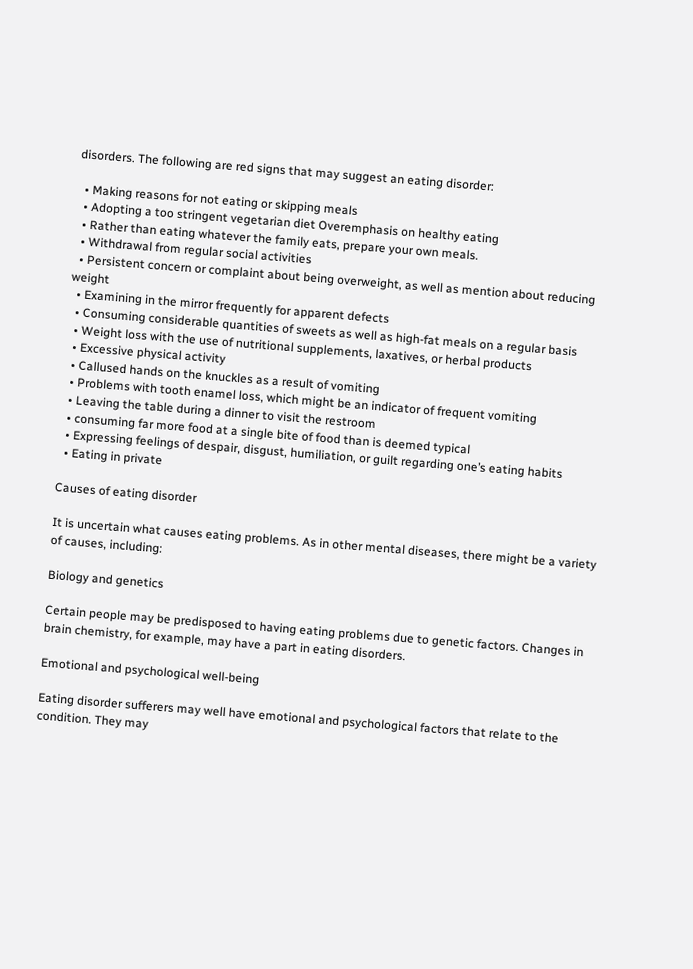disorders. The following are red signs that may suggest an eating disorder:

  • Making reasons for not eating or skipping meals
  • Adopting a too stringent vegetarian diet Overemphasis on healthy eating
  • Rather than eating whatever the family eats, prepare your own meals.
  • Withdrawal from regular social activities
  • Persistent concern or complaint about being overweight, as well as mention about reducing weight
  • Examining in the mirror frequently for apparent defects
  • Consuming considerable quantities of sweets as well as high-fat meals on a regular basis
  • Weight loss with the use of nutritional supplements, laxatives, or herbal products
  • Excessive physical activity
  • Callused hands on the knuckles as a result of vomiting
  • Problems with tooth enamel loss, which might be an indicator of frequent vomiting
  • Leaving the table during a dinner to visit the restroom
  • consuming far more food at a single bite of food than is deemed typical
  • Expressing feelings of despair, disgust, humiliation, or guilt regarding one’s eating habits
  • Eating in private

Causes of eating disorder

It is uncertain what causes eating problems. As in other mental diseases, there might be a variety of causes, including:

Biology and genetics

Certain people may be predisposed to having eating problems due to genetic factors. Changes in brain chemistry, for example, may have a part in eating disorders.

Emotional and psychological well-being

Eating disorder sufferers may well have emotional and psychological factors that relate to the condition. They may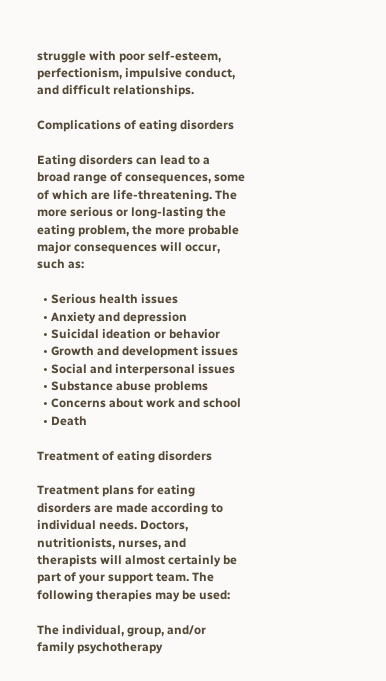struggle with poor self-esteem, perfectionism, impulsive conduct, and difficult relationships.

Complications of eating disorders

Eating disorders can lead to a broad range of consequences, some of which are life-threatening. The more serious or long-lasting the eating problem, the more probable major consequences will occur, such as:

  • Serious health issues
  • Anxiety and depression
  • Suicidal ideation or behavior
  • Growth and development issues
  • Social and interpersonal issues
  • Substance abuse problems
  • Concerns about work and school
  • Death

Treatment of eating disorders

Treatment plans for eating disorders are made according to individual needs. Doctors, nutritionists, nurses, and therapists will almost certainly be part of your support team. The following therapies may be used:

The individual, group, and/or family psychotherapy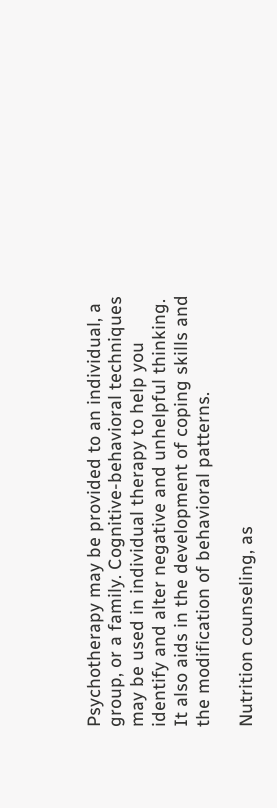Psychotherapy may be provided to an individual, a group, or a family. Cognitive-behavioral techniques may be used in individual therapy to help you identify and alter negative and unhelpful thinking. It also aids in the development of coping skills and the modification of behavioral patterns.

Nutrition counseling, as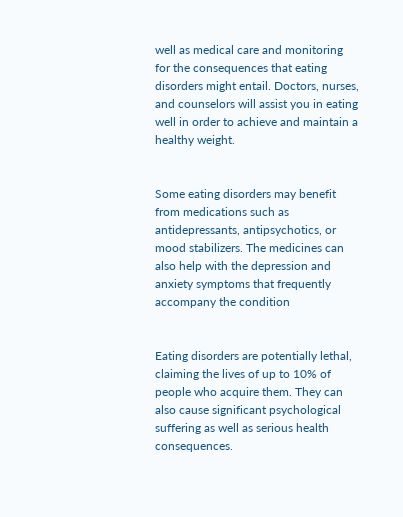well as medical care and monitoring for the consequences that eating disorders might entail. Doctors, nurses, and counselors will assist you in eating well in order to achieve and maintain a healthy weight.


Some eating disorders may benefit from medications such as antidepressants, antipsychotics, or mood stabilizers. The medicines can also help with the depression and anxiety symptoms that frequently accompany the condition


Eating disorders are potentially lethal, claiming the lives of up to 10% of people who acquire them. They can also cause significant psychological suffering as well as serious health consequences.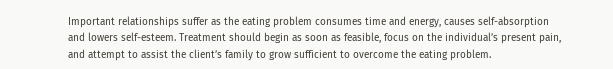Important relationships suffer as the eating problem consumes time and energy, causes self-absorption and lowers self-esteem. Treatment should begin as soon as feasible, focus on the individual’s present pain, and attempt to assist the client’s family to grow sufficient to overcome the eating problem.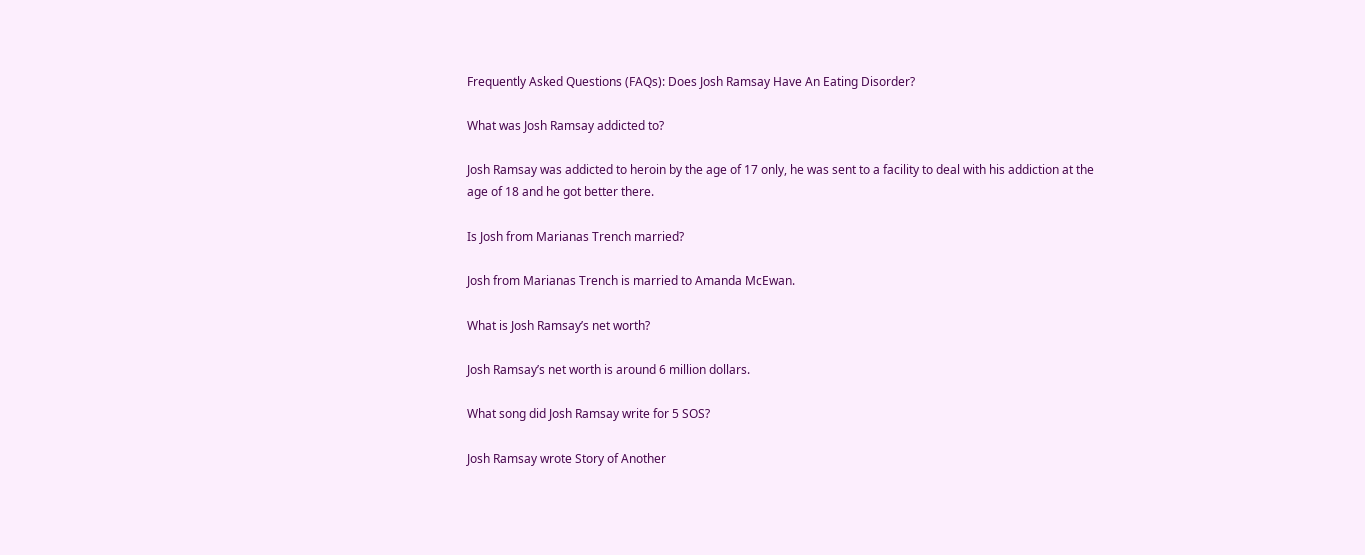Frequently Asked Questions (FAQs): Does Josh Ramsay Have An Eating Disorder?

What was Josh Ramsay addicted to?

Josh Ramsay was addicted to heroin by the age of 17 only, he was sent to a facility to deal with his addiction at the age of 18 and he got better there.

Is Josh from Marianas Trench married?

Josh from Marianas Trench is married to Amanda McEwan.

What is Josh Ramsay’s net worth?

Josh Ramsay’s net worth is around 6 million dollars.

What song did Josh Ramsay write for 5 SOS?

Josh Ramsay wrote Story of Another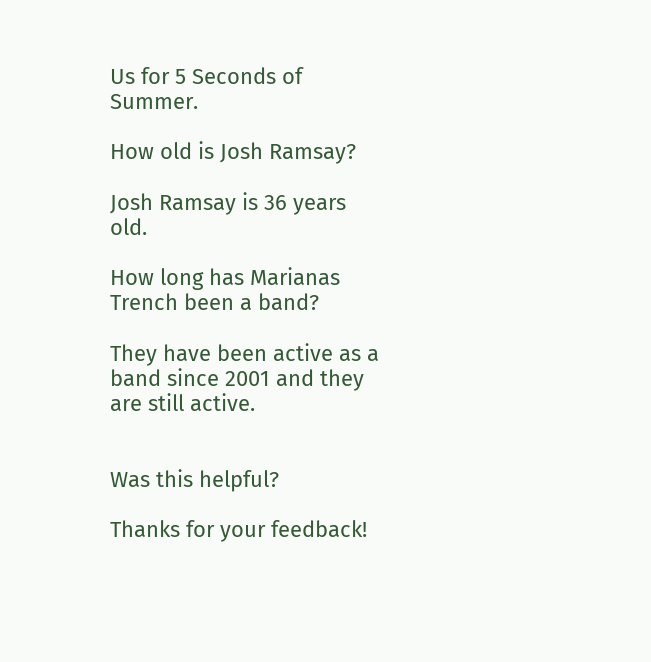Us for 5 Seconds of Summer.

How old is Josh Ramsay?

Josh Ramsay is 36 years old.

How long has Marianas Trench been a band?

They have been active as a band since 2001 and they are still active.


Was this helpful?

Thanks for your feedback!